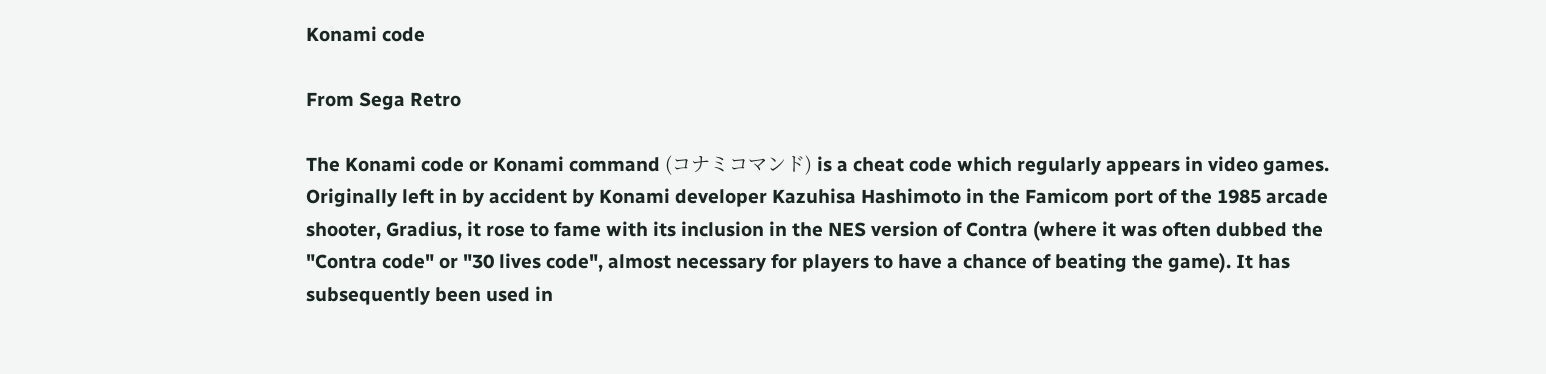Konami code

From Sega Retro

The Konami code or Konami command (コナミコマンド) is a cheat code which regularly appears in video games. Originally left in by accident by Konami developer Kazuhisa Hashimoto in the Famicom port of the 1985 arcade shooter, Gradius, it rose to fame with its inclusion in the NES version of Contra (where it was often dubbed the "Contra code" or "30 lives code", almost necessary for players to have a chance of beating the game). It has subsequently been used in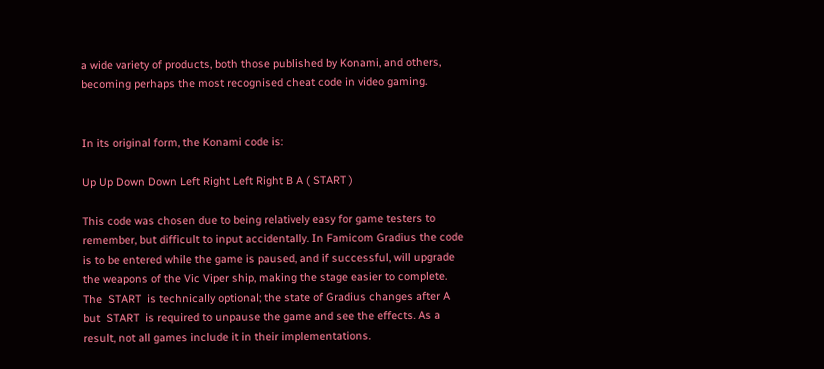a wide variety of products, both those published by Konami, and others, becoming perhaps the most recognised cheat code in video gaming.


In its original form, the Konami code is:

Up Up Down Down Left Right Left Right B A ( START )

This code was chosen due to being relatively easy for game testers to remember, but difficult to input accidentally. In Famicom Gradius the code is to be entered while the game is paused, and if successful, will upgrade the weapons of the Vic Viper ship, making the stage easier to complete. The  START  is technically optional; the state of Gradius changes after A but  START  is required to unpause the game and see the effects. As a result, not all games include it in their implementations.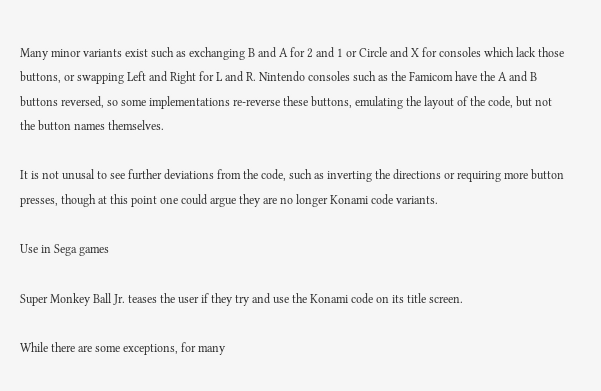Many minor variants exist such as exchanging B and A for 2 and 1 or Circle and X for consoles which lack those buttons, or swapping Left and Right for L and R. Nintendo consoles such as the Famicom have the A and B buttons reversed, so some implementations re-reverse these buttons, emulating the layout of the code, but not the button names themselves.

It is not unusal to see further deviations from the code, such as inverting the directions or requiring more button presses, though at this point one could argue they are no longer Konami code variants.

Use in Sega games

Super Monkey Ball Jr. teases the user if they try and use the Konami code on its title screen.

While there are some exceptions, for many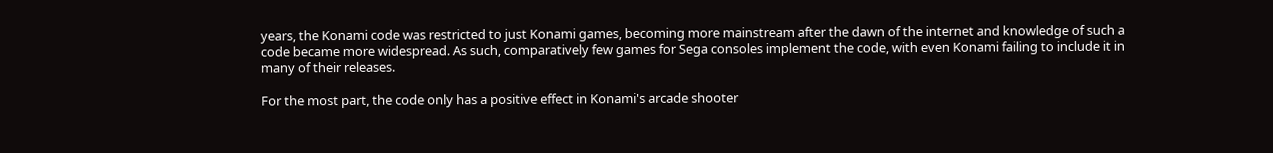years, the Konami code was restricted to just Konami games, becoming more mainstream after the dawn of the internet and knowledge of such a code became more widespread. As such, comparatively few games for Sega consoles implement the code, with even Konami failing to include it in many of their releases.

For the most part, the code only has a positive effect in Konami's arcade shooter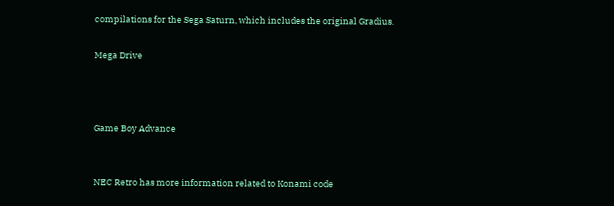compilations for the Sega Saturn, which includes the original Gradius.

Mega Drive



Game Boy Advance


NEC Retro has more information related to Konami code